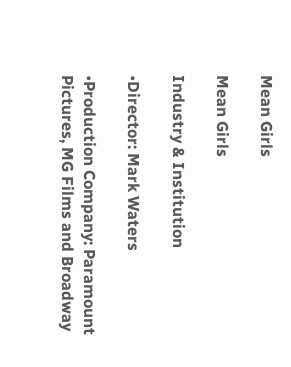Mean Girls

Mean Girls

Industry & Institution

•Director: Mark Waters

•Production Company: Paramount Pictures, MG Films and Broadway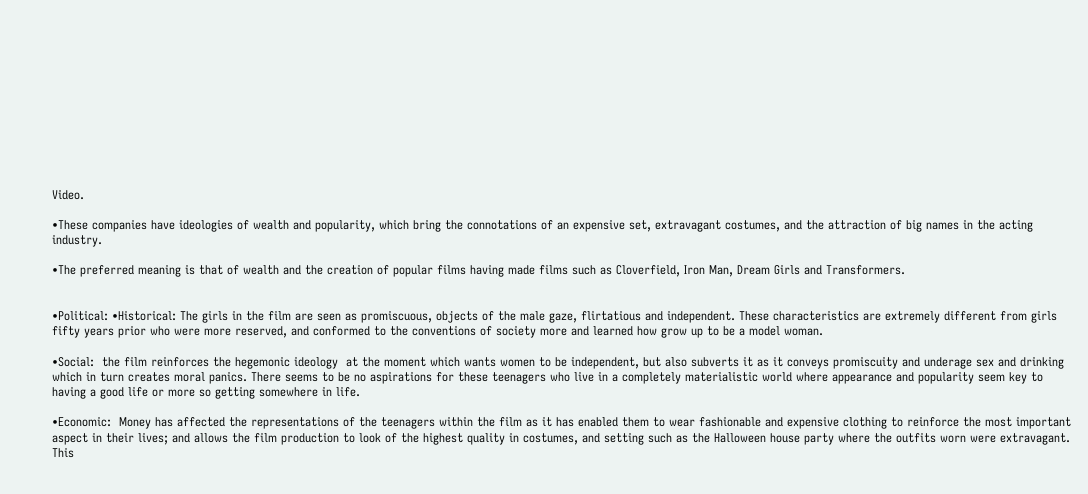Video.

•These companies have ideologies of wealth and popularity, which bring the connotations of an expensive set, extravagant costumes, and the attraction of big names in the acting industry.

•The preferred meaning is that of wealth and the creation of popular films having made films such as Cloverfield, Iron Man, Dream Girls and Transformers.


•Political: •Historical: The girls in the film are seen as promiscuous, objects of the male gaze, flirtatious and independent. These characteristics are extremely different from girls fifty years prior who were more reserved, and conformed to the conventions of society more and learned how grow up to be a model woman.

•Social:  the film reinforces the hegemonic ideology  at the moment which wants women to be independent, but also subverts it as it conveys promiscuity and underage sex and drinking which in turn creates moral panics. There seems to be no aspirations for these teenagers who live in a completely materialistic world where appearance and popularity seem key to having a good life or more so getting somewhere in life.

•Economic:  Money has affected the representations of the teenagers within the film as it has enabled them to wear fashionable and expensive clothing to reinforce the most important aspect in their lives; and allows the film production to look of the highest quality in costumes, and setting such as the Halloween house party where the outfits worn were extravagant.  This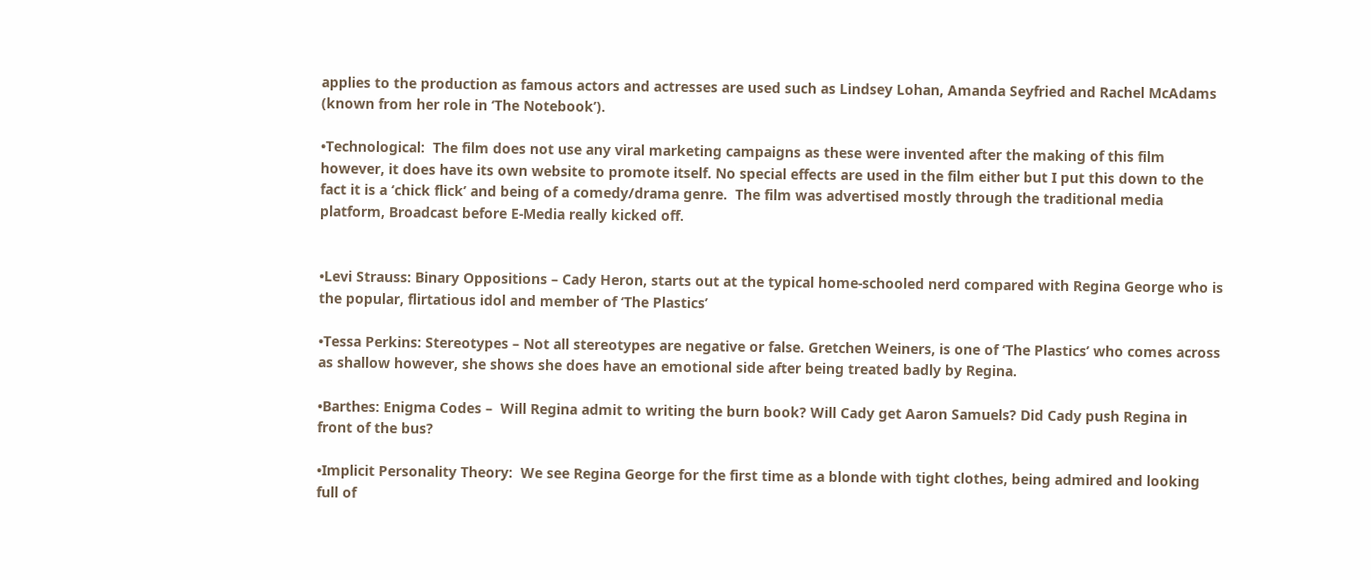applies to the production as famous actors and actresses are used such as Lindsey Lohan, Amanda Seyfried and Rachel McAdams (known from her role in ‘The Notebook’).

•Technological:  The film does not use any viral marketing campaigns as these were invented after the making of this film however, it does have its own website to promote itself. No special effects are used in the film either but I put this down to the fact it is a ‘chick flick’ and being of a comedy/drama genre.  The film was advertised mostly through the traditional media platform, Broadcast before E-Media really kicked off.


•Levi Strauss: Binary Oppositions – Cady Heron, starts out at the typical home-schooled nerd compared with Regina George who is the popular, flirtatious idol and member of ‘The Plastics’

•Tessa Perkins: Stereotypes – Not all stereotypes are negative or false. Gretchen Weiners, is one of ‘The Plastics’ who comes across as shallow however, she shows she does have an emotional side after being treated badly by Regina.

•Barthes: Enigma Codes –  Will Regina admit to writing the burn book? Will Cady get Aaron Samuels? Did Cady push Regina in front of the bus?

•Implicit Personality Theory:  We see Regina George for the first time as a blonde with tight clothes, being admired and looking full of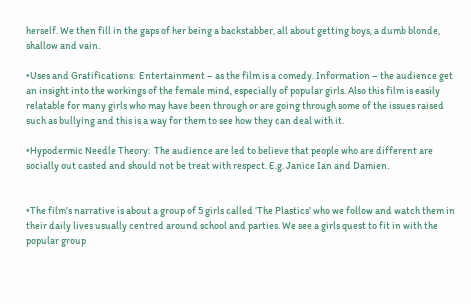herself. We then fill in the gaps of her being a backstabber, all about getting boys, a dumb blonde, shallow and vain.

•Uses and Gratifications:  Entertainment – as the film is a comedy. Information – the audience get an insight into the workings of the female mind, especially of popular girls. Also this film is easily relatable for many girls who may have been through or are going through some of the issues raised such as bullying and this is a way for them to see how they can deal with it.

•Hypodermic Needle Theory:  The audience are led to believe that people who are different are socially out casted and should not be treat with respect. E.g. Janice Ian and Damien.


•The film’s narrative is about a group of 5 girls called ‘The Plastics’ who we follow and watch them in their daily lives usually centred around school and parties. We see a girls quest to fit in with the popular group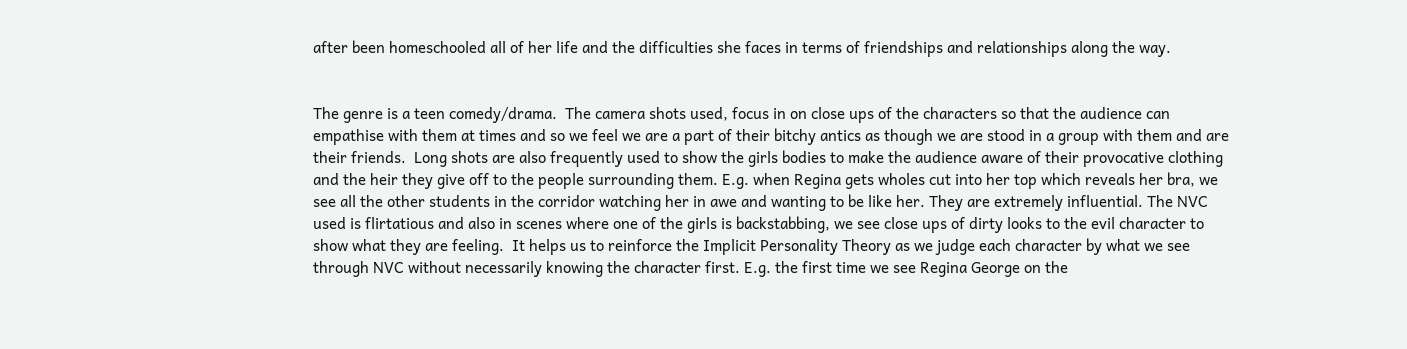after been homeschooled all of her life and the difficulties she faces in terms of friendships and relationships along the way.


The genre is a teen comedy/drama.  The camera shots used, focus in on close ups of the characters so that the audience can empathise with them at times and so we feel we are a part of their bitchy antics as though we are stood in a group with them and are their friends.  Long shots are also frequently used to show the girls bodies to make the audience aware of their provocative clothing and the heir they give off to the people surrounding them. E.g. when Regina gets wholes cut into her top which reveals her bra, we see all the other students in the corridor watching her in awe and wanting to be like her. They are extremely influential. The NVC used is flirtatious and also in scenes where one of the girls is backstabbing, we see close ups of dirty looks to the evil character to show what they are feeling.  It helps us to reinforce the Implicit Personality Theory as we judge each character by what we see through NVC without necessarily knowing the character first. E.g. the first time we see Regina George on the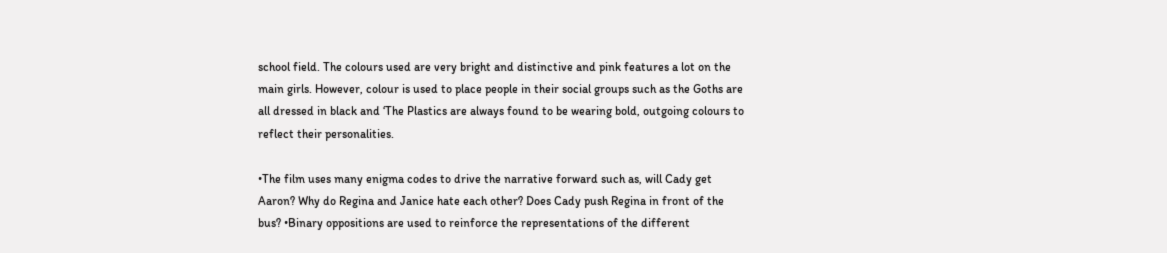school field. The colours used are very bright and distinctive and pink features a lot on the main girls. However, colour is used to place people in their social groups such as the Goths are all dressed in black and ‘The Plastics are always found to be wearing bold, outgoing colours to reflect their personalities.

•The film uses many enigma codes to drive the narrative forward such as, will Cady get Aaron? Why do Regina and Janice hate each other? Does Cady push Regina in front of the bus? •Binary oppositions are used to reinforce the representations of the different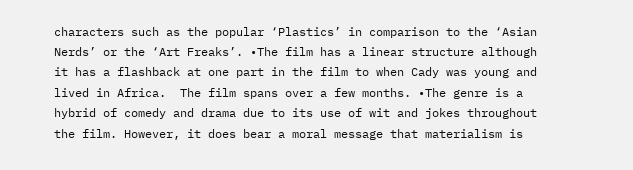characters such as the popular ‘Plastics’ in comparison to the ‘Asian Nerds’ or the ‘Art Freaks’. •The film has a linear structure although it has a flashback at one part in the film to when Cady was young and lived in Africa.  The film spans over a few months. •The genre is a hybrid of comedy and drama due to its use of wit and jokes throughout the film. However, it does bear a moral message that materialism is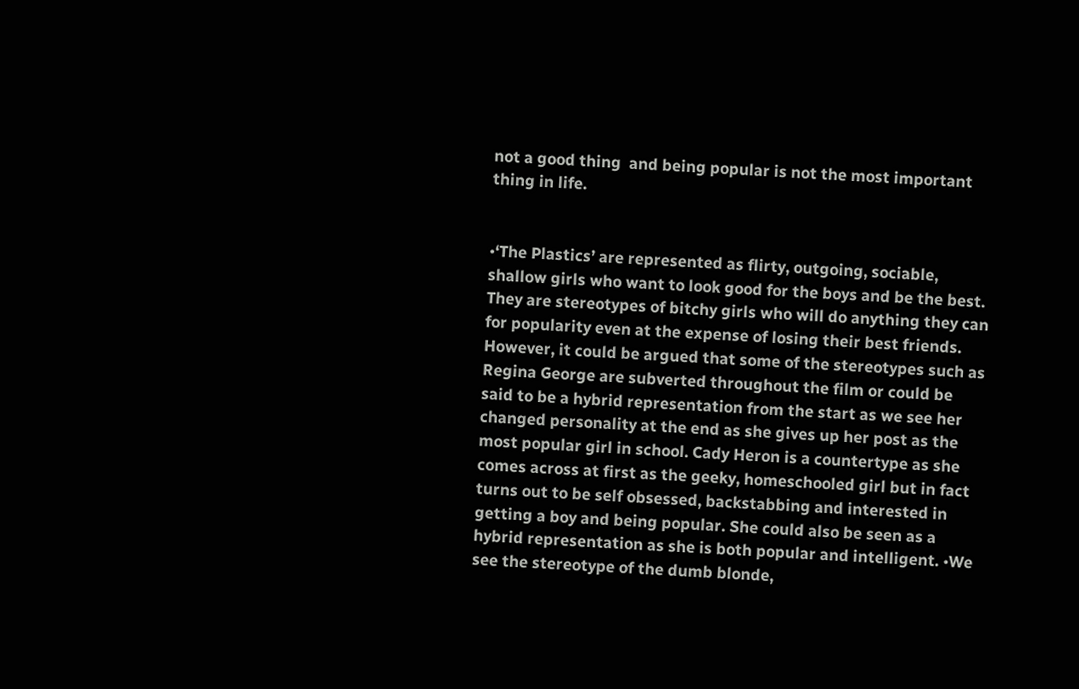not a good thing  and being popular is not the most important thing in life.


•‘The Plastics’ are represented as flirty, outgoing, sociable, shallow girls who want to look good for the boys and be the best. They are stereotypes of bitchy girls who will do anything they can for popularity even at the expense of losing their best friends. However, it could be argued that some of the stereotypes such as Regina George are subverted throughout the film or could be said to be a hybrid representation from the start as we see her changed personality at the end as she gives up her post as the most popular girl in school. Cady Heron is a countertype as she comes across at first as the geeky, homeschooled girl but in fact turns out to be self obsessed, backstabbing and interested in getting a boy and being popular. She could also be seen as a hybrid representation as she is both popular and intelligent. •We see the stereotype of the dumb blonde,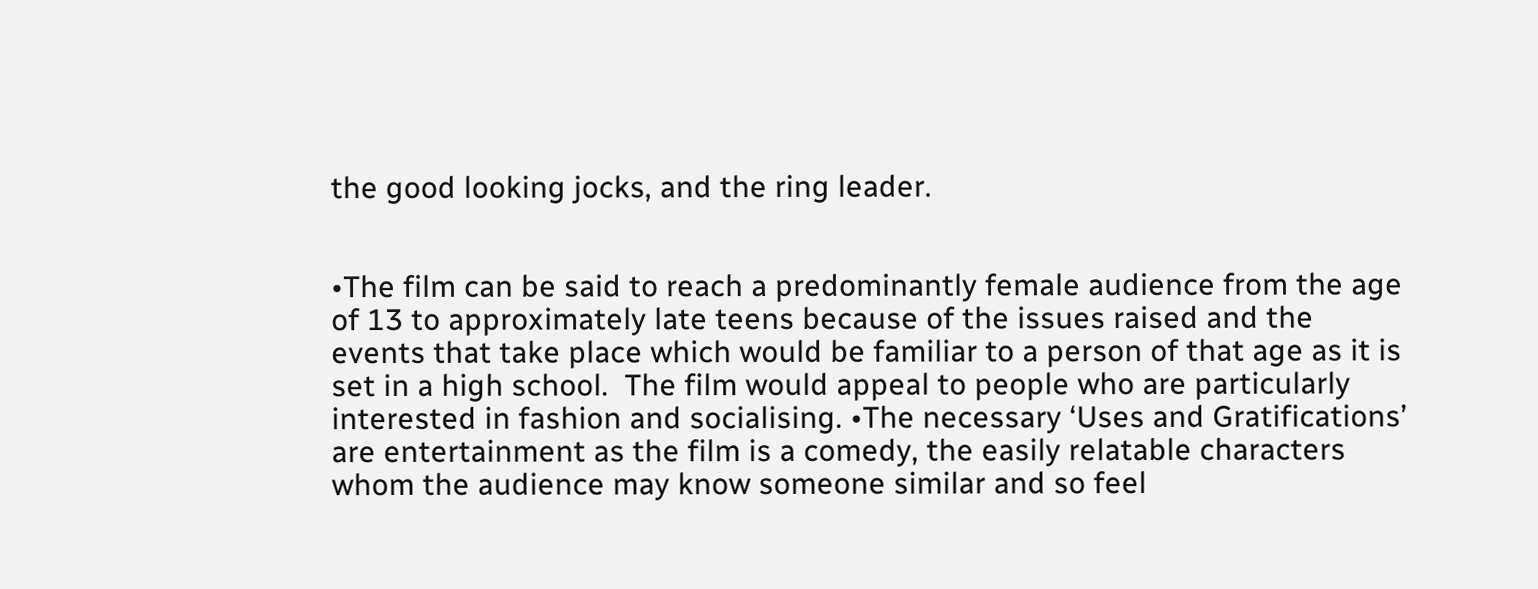the good looking jocks, and the ring leader.


•The film can be said to reach a predominantly female audience from the age of 13 to approximately late teens because of the issues raised and the events that take place which would be familiar to a person of that age as it is set in a high school.  The film would appeal to people who are particularly interested in fashion and socialising. •The necessary ‘Uses and Gratifications’ are entertainment as the film is a comedy, the easily relatable characters whom the audience may know someone similar and so feel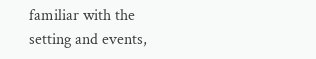familiar with the setting and events,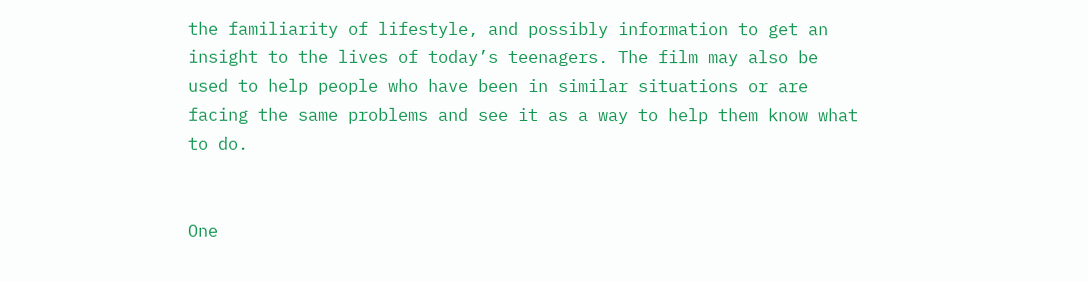the familiarity of lifestyle, and possibly information to get an insight to the lives of today’s teenagers. The film may also be used to help people who have been in similar situations or are facing the same problems and see it as a way to help them know what to do.


One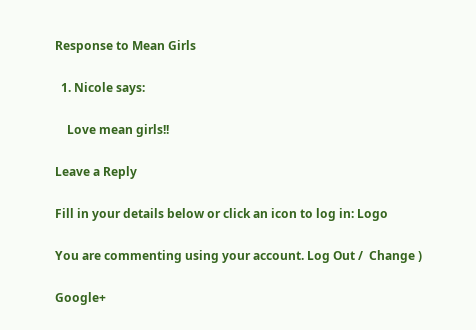Response to Mean Girls

  1. Nicole says:

    Love mean girls!!

Leave a Reply

Fill in your details below or click an icon to log in: Logo

You are commenting using your account. Log Out /  Change )

Google+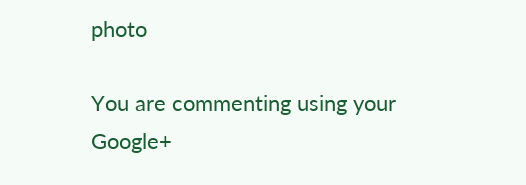photo

You are commenting using your Google+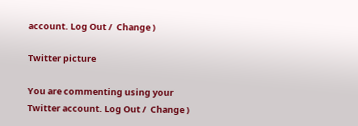account. Log Out /  Change )

Twitter picture

You are commenting using your Twitter account. Log Out /  Change )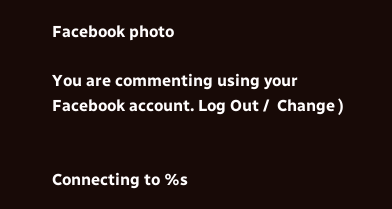Facebook photo

You are commenting using your Facebook account. Log Out /  Change )


Connecting to %s